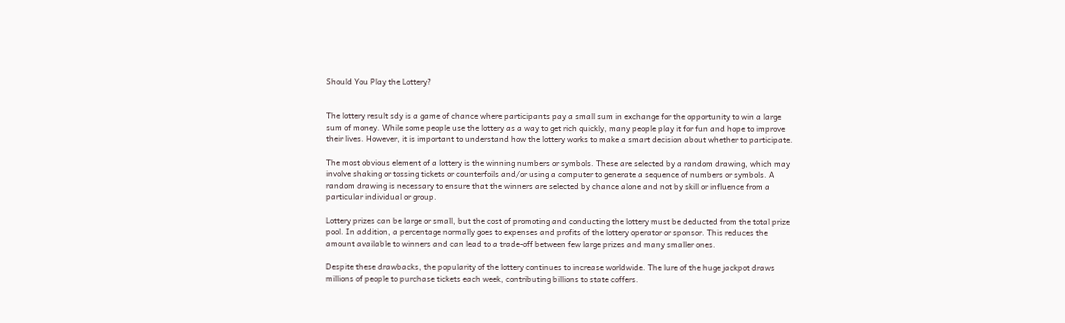Should You Play the Lottery?


The lottery result sdy is a game of chance where participants pay a small sum in exchange for the opportunity to win a large sum of money. While some people use the lottery as a way to get rich quickly, many people play it for fun and hope to improve their lives. However, it is important to understand how the lottery works to make a smart decision about whether to participate.

The most obvious element of a lottery is the winning numbers or symbols. These are selected by a random drawing, which may involve shaking or tossing tickets or counterfoils and/or using a computer to generate a sequence of numbers or symbols. A random drawing is necessary to ensure that the winners are selected by chance alone and not by skill or influence from a particular individual or group.

Lottery prizes can be large or small, but the cost of promoting and conducting the lottery must be deducted from the total prize pool. In addition, a percentage normally goes to expenses and profits of the lottery operator or sponsor. This reduces the amount available to winners and can lead to a trade-off between few large prizes and many smaller ones.

Despite these drawbacks, the popularity of the lottery continues to increase worldwide. The lure of the huge jackpot draws millions of people to purchase tickets each week, contributing billions to state coffers.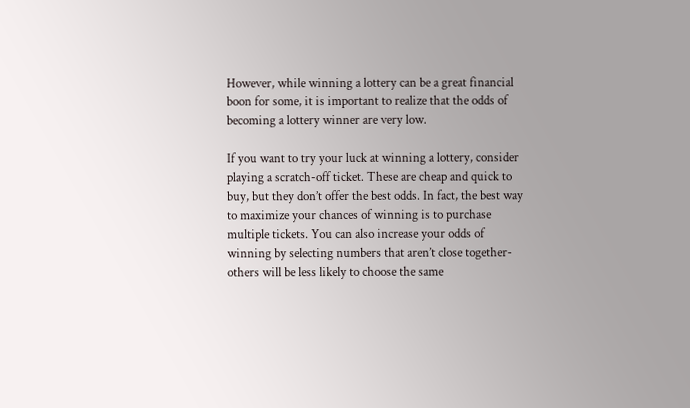However, while winning a lottery can be a great financial boon for some, it is important to realize that the odds of becoming a lottery winner are very low.

If you want to try your luck at winning a lottery, consider playing a scratch-off ticket. These are cheap and quick to buy, but they don’t offer the best odds. In fact, the best way to maximize your chances of winning is to purchase multiple tickets. You can also increase your odds of winning by selecting numbers that aren’t close together-others will be less likely to choose the same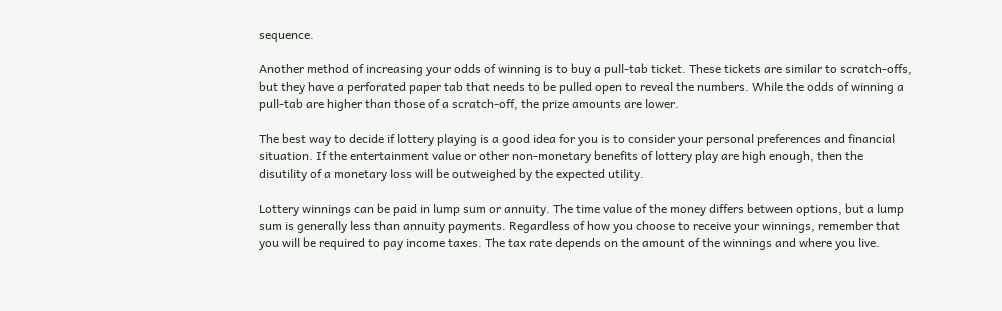sequence.

Another method of increasing your odds of winning is to buy a pull-tab ticket. These tickets are similar to scratch-offs, but they have a perforated paper tab that needs to be pulled open to reveal the numbers. While the odds of winning a pull-tab are higher than those of a scratch-off, the prize amounts are lower.

The best way to decide if lottery playing is a good idea for you is to consider your personal preferences and financial situation. If the entertainment value or other non-monetary benefits of lottery play are high enough, then the disutility of a monetary loss will be outweighed by the expected utility.

Lottery winnings can be paid in lump sum or annuity. The time value of the money differs between options, but a lump sum is generally less than annuity payments. Regardless of how you choose to receive your winnings, remember that you will be required to pay income taxes. The tax rate depends on the amount of the winnings and where you live.